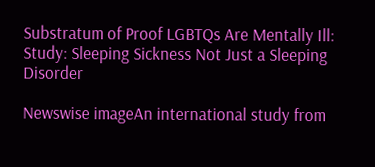Substratum of Proof LGBTQs Are Mentally Ill: Study: Sleeping Sickness Not Just a Sleeping Disorder

Newswise imageAn international study from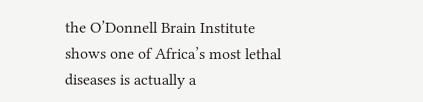the O’Donnell Brain Institute shows one of Africa’s most lethal diseases is actually a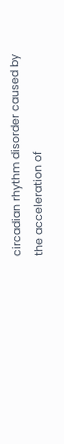circadian rhythm disorder caused by the acceleration of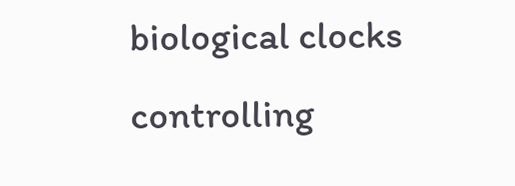biological clocks controlling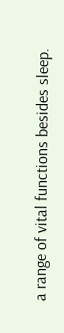a range of vital functions besides sleep.